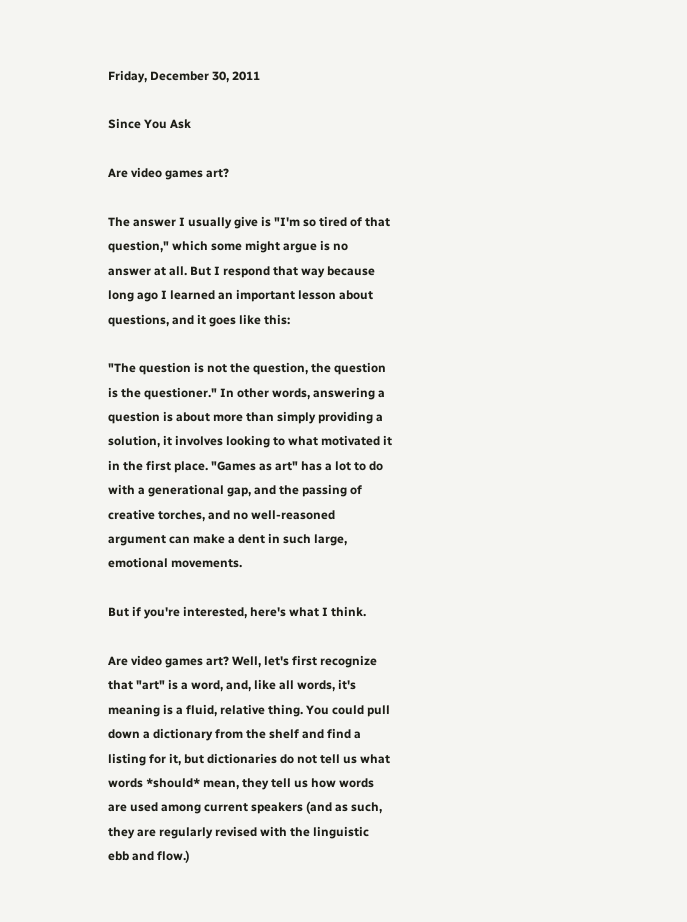Friday, December 30, 2011

Since You Ask

Are video games art?

The answer I usually give is "I'm so tired of that question," which some might argue is no answer at all. But I respond that way because long ago I learned an important lesson about questions, and it goes like this:

"The question is not the question, the question is the questioner." In other words, answering a question is about more than simply providing a solution, it involves looking to what motivated it in the first place. "Games as art" has a lot to do with a generational gap, and the passing of creative torches, and no well-reasoned argument can make a dent in such large, emotional movements.

But if you're interested, here's what I think.

Are video games art? Well, let's first recognize that "art" is a word, and, like all words, it's meaning is a fluid, relative thing. You could pull down a dictionary from the shelf and find a listing for it, but dictionaries do not tell us what words *should* mean, they tell us how words are used among current speakers (and as such, they are regularly revised with the linguistic ebb and flow.)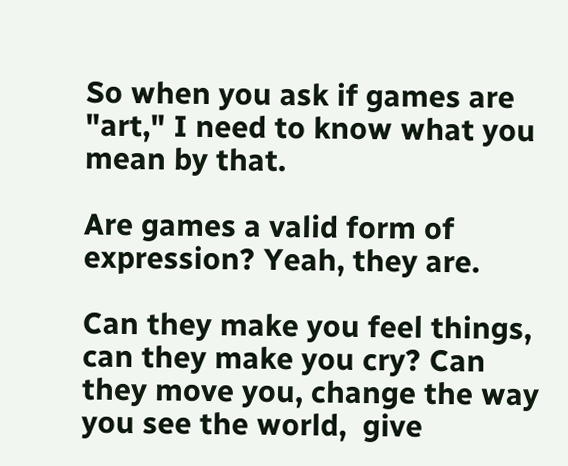So when you ask if games are "art," I need to know what you mean by that.

Are games a valid form of expression? Yeah, they are.

Can they make you feel things, can they make you cry? Can they move you, change the way you see the world,  give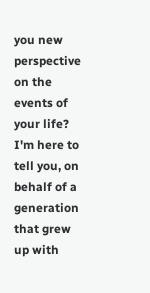you new perspective on the events of your life? I'm here to tell you, on behalf of a generation that grew up with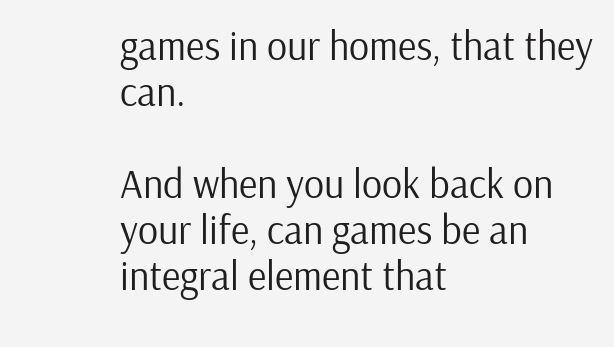games in our homes, that they can.

And when you look back on your life, can games be an integral element that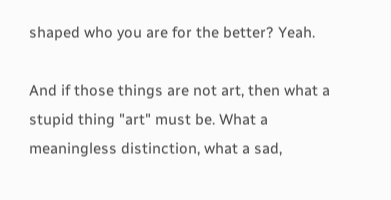shaped who you are for the better? Yeah.

And if those things are not art, then what a stupid thing "art" must be. What a meaningless distinction, what a sad,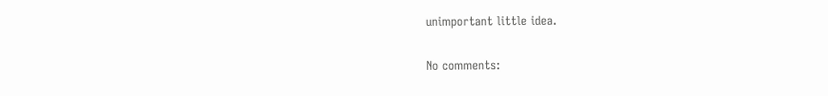unimportant little idea.

No comments: